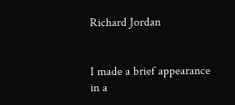Richard Jordan


I made a brief appearance
in a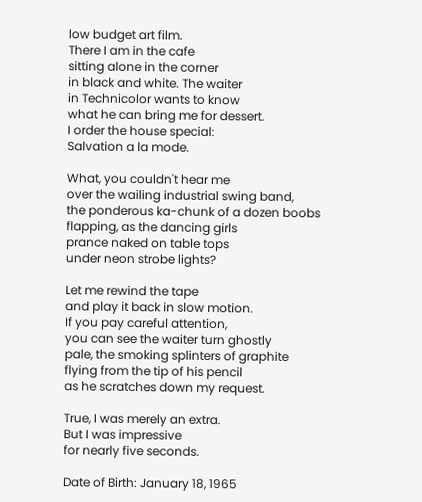low budget art film.
There I am in the cafe
sitting alone in the corner
in black and white. The waiter
in Technicolor wants to know
what he can bring me for dessert.
I order the house special:
Salvation a la mode.

What, you couldn't hear me
over the wailing industrial swing band,
the ponderous ka-chunk of a dozen boobs
flapping, as the dancing girls
prance naked on table tops
under neon strobe lights?

Let me rewind the tape
and play it back in slow motion.
If you pay careful attention,
you can see the waiter turn ghostly
pale, the smoking splinters of graphite
flying from the tip of his pencil
as he scratches down my request.

True, I was merely an extra.
But I was impressive
for nearly five seconds.

Date of Birth: January 18, 1965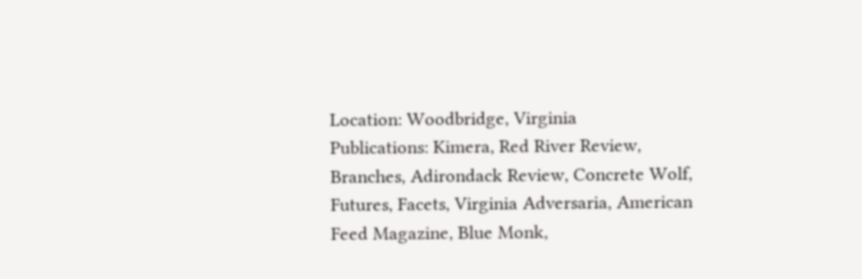Location: Woodbridge, Virginia
Publications: Kimera, Red River Review, Branches, Adirondack Review, Concrete Wolf, Futures, Facets, Virginia Adversaria, American Feed Magazine, Blue Monk,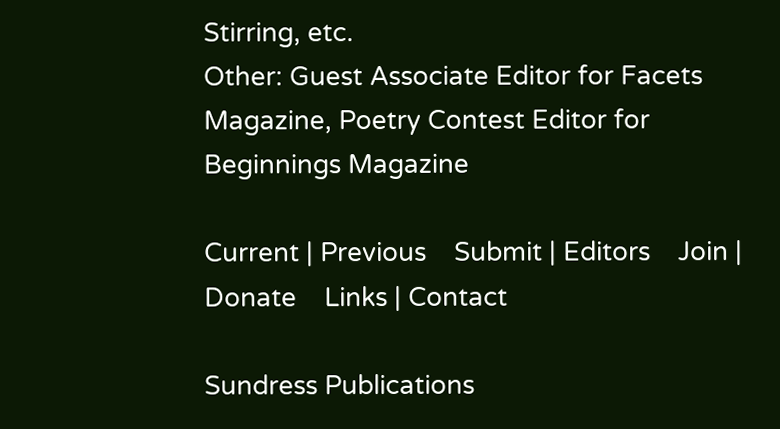Stirring, etc.
Other: Guest Associate Editor for Facets Magazine, Poetry Contest Editor for Beginnings Magazine

Current | Previous    Submit | Editors    Join | Donate    Links | Contact

Sundress Publications